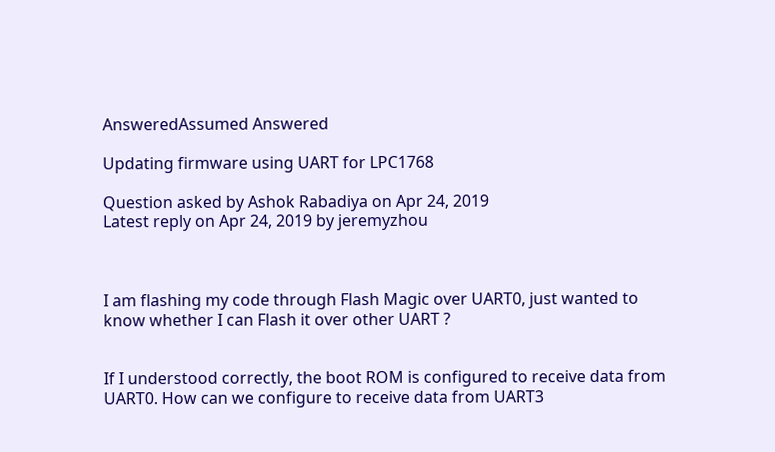AnsweredAssumed Answered

Updating firmware using UART for LPC1768

Question asked by Ashok Rabadiya on Apr 24, 2019
Latest reply on Apr 24, 2019 by jeremyzhou



I am flashing my code through Flash Magic over UART0, just wanted to know whether I can Flash it over other UART ?


If I understood correctly, the boot ROM is configured to receive data from UART0. How can we configure to receive data from UART3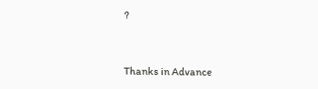?


Thanks in Advance